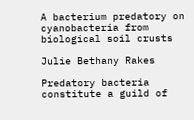A bacterium predatory on cyanobacteria from biological soil crusts

Julie Bethany Rakes

Predatory bacteria constitute a guild of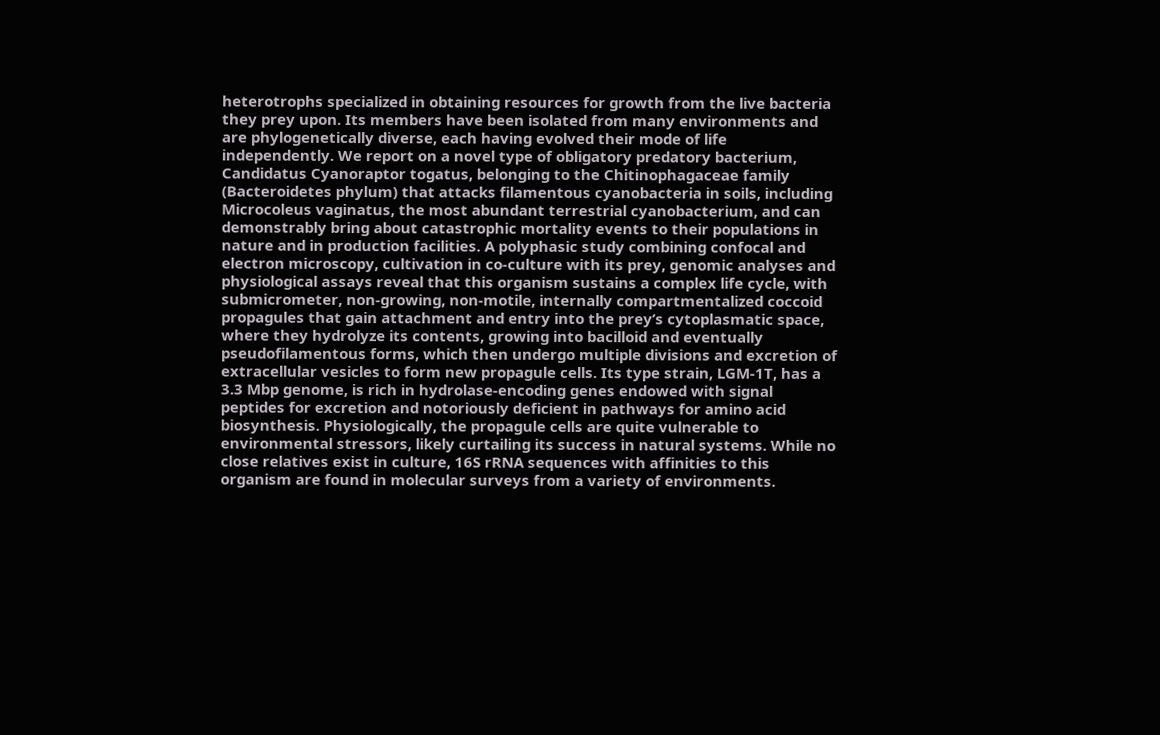heterotrophs specialized in obtaining resources for growth from the live bacteria they prey upon. Its members have been isolated from many environments and are phylogenetically diverse, each having evolved their mode of life independently. We report on a novel type of obligatory predatory bacterium, Candidatus Cyanoraptor togatus, belonging to the Chitinophagaceae family (Bacteroidetes phylum) that attacks filamentous cyanobacteria in soils, including Microcoleus vaginatus, the most abundant terrestrial cyanobacterium, and can demonstrably bring about catastrophic mortality events to their populations in nature and in production facilities. A polyphasic study combining confocal and electron microscopy, cultivation in co-culture with its prey, genomic analyses and physiological assays reveal that this organism sustains a complex life cycle, with submicrometer, non-growing, non-motile, internally compartmentalized coccoid propagules that gain attachment and entry into the prey’s cytoplasmatic space, where they hydrolyze its contents, growing into bacilloid and eventually pseudofilamentous forms, which then undergo multiple divisions and excretion of extracellular vesicles to form new propagule cells. Its type strain, LGM-1T, has a 3.3 Mbp genome, is rich in hydrolase-encoding genes endowed with signal peptides for excretion and notoriously deficient in pathways for amino acid biosynthesis. Physiologically, the propagule cells are quite vulnerable to environmental stressors, likely curtailing its success in natural systems. While no close relatives exist in culture, 16S rRNA sequences with affinities to this organism are found in molecular surveys from a variety of environments.